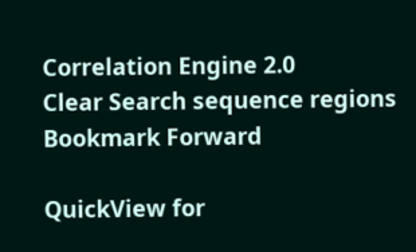Correlation Engine 2.0
Clear Search sequence regions
Bookmark Forward

QuickView for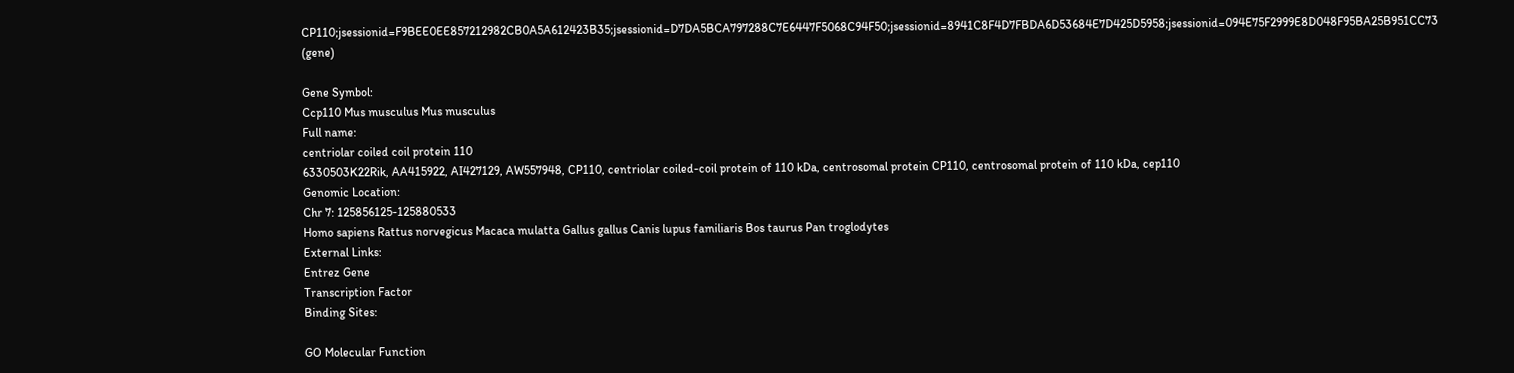CP110;jsessionid=F9BEE0EE857212982CB0A5A612423B35;jsessionid=D7DA5BCA797288C7E6447F5068C94F50;jsessionid=8941C8F4D7FBDA6D53684E7D425D5958;jsessionid=094E75F2999E8D048F95BA25B951CC73 (gene)

Gene Symbol:
Ccp110 Mus musculus Mus musculus
Full name:
centriolar coiled coil protein 110
6330503K22Rik, AA415922, AI427129, AW557948, CP110, centriolar coiled-coil protein of 110 kDa, centrosomal protein CP110, centrosomal protein of 110 kDa, cep110
Genomic Location:
Chr 7: 125856125-125880533
Homo sapiens Rattus norvegicus Macaca mulatta Gallus gallus Canis lupus familiaris Bos taurus Pan troglodytes
External Links:
Entrez Gene
Transcription Factor
Binding Sites:

GO Molecular Function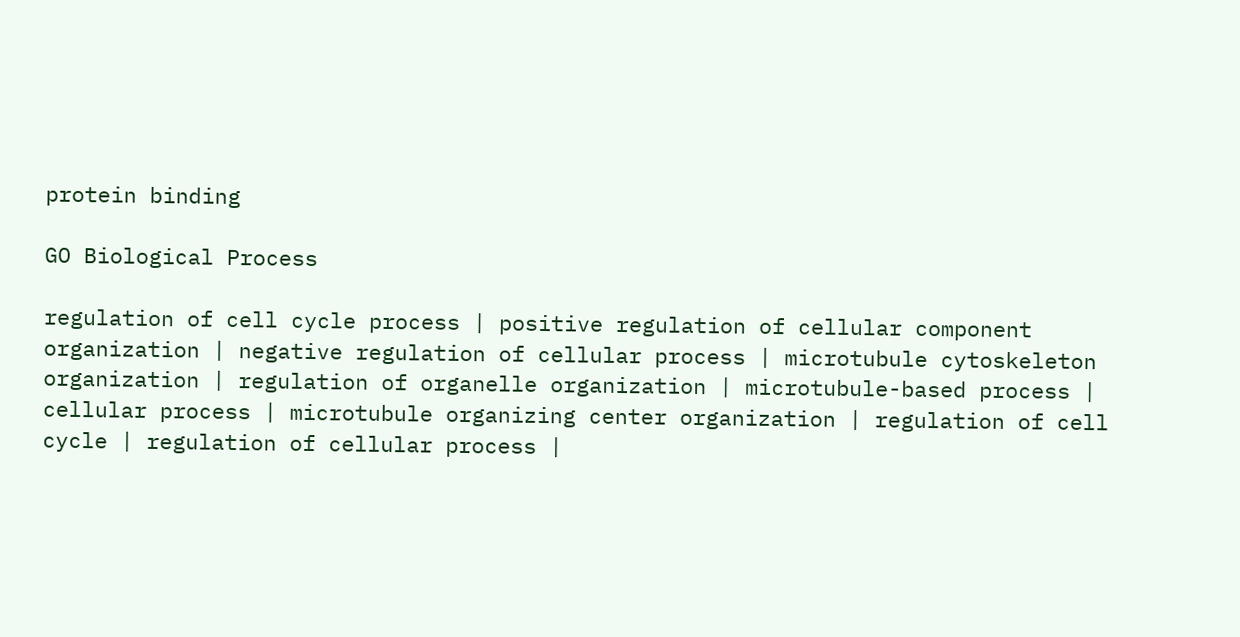protein binding

GO Biological Process

regulation of cell cycle process | positive regulation of cellular component organization | negative regulation of cellular process | microtubule cytoskeleton organization | regulation of organelle organization | microtubule-based process | cellular process | microtubule organizing center organization | regulation of cell cycle | regulation of cellular process |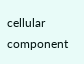cellular component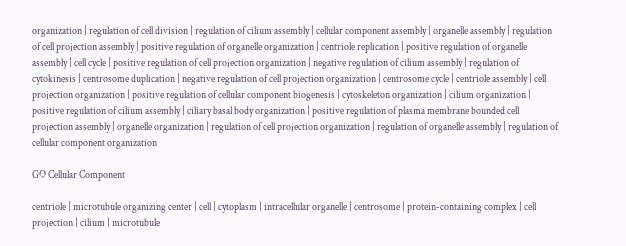organization | regulation of cell division | regulation of cilium assembly | cellular component assembly | organelle assembly | regulation of cell projection assembly | positive regulation of organelle organization | centriole replication | positive regulation of organelle assembly | cell cycle | positive regulation of cell projection organization | negative regulation of cilium assembly | regulation of cytokinesis | centrosome duplication | negative regulation of cell projection organization | centrosome cycle | centriole assembly | cell projection organization | positive regulation of cellular component biogenesis | cytoskeleton organization | cilium organization | positive regulation of cilium assembly | ciliary basal body organization | positive regulation of plasma membrane bounded cell projection assembly | organelle organization | regulation of cell projection organization | regulation of organelle assembly | regulation of cellular component organization

GO Cellular Component

centriole | microtubule organizing center | cell | cytoplasm | intracellular organelle | centrosome | protein-containing complex | cell projection | cilium | microtubule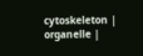cytoskeleton | organelle |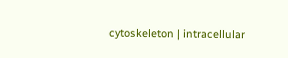cytoskeleton | intracellular